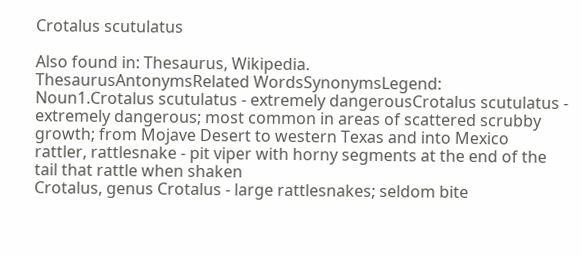Crotalus scutulatus

Also found in: Thesaurus, Wikipedia.
ThesaurusAntonymsRelated WordsSynonymsLegend:
Noun1.Crotalus scutulatus - extremely dangerousCrotalus scutulatus - extremely dangerous; most common in areas of scattered scrubby growth; from Mojave Desert to western Texas and into Mexico
rattler, rattlesnake - pit viper with horny segments at the end of the tail that rattle when shaken
Crotalus, genus Crotalus - large rattlesnakes; seldom bite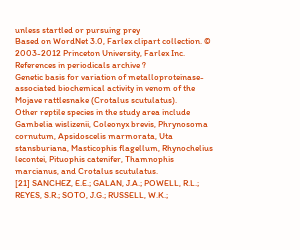unless startled or pursuing prey
Based on WordNet 3.0, Farlex clipart collection. © 2003-2012 Princeton University, Farlex Inc.
References in periodicals archive ?
Genetic basis for variation of metalloproteinase-associated biochemical activity in venom of the Mojave rattlesnake (Crotalus scutulatus).
Other reptile species in the study area include Gambelia wislizenii, Coleonyx brevis, Phrynosoma cornutum, Apsidoscelis marmorata, Uta stansburiana, Masticophis flagellum, Rhynochelius lecontei, Pituophis catenifer, Thamnophis marcianus, and Crotalus scutulatus.
[21] SANCHEZ, E.E.; GALAN, J.A.; POWELL, R.L.; REYES, S.R.; SOTO, J.G.; RUSSELL, W.K.;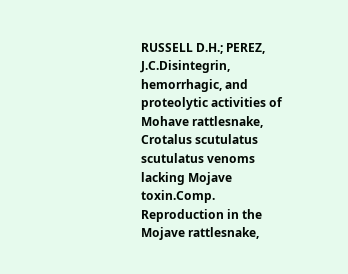RUSSELL D.H.; PEREZ, J.C.Disintegrin, hemorrhagic, and proteolytic activities of Mohave rattlesnake, Crotalus scutulatus scutulatus venoms lacking Mojave toxin.Comp.
Reproduction in the Mojave rattlesnake,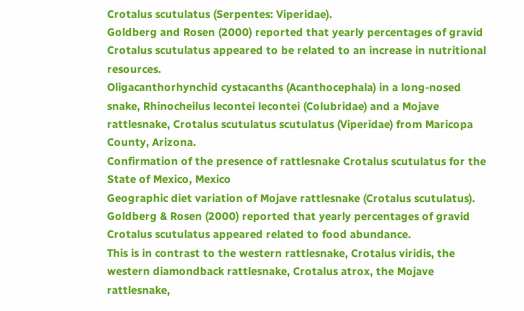Crotalus scutulatus (Serpentes: Viperidae).
Goldberg and Rosen (2000) reported that yearly percentages of gravid Crotalus scutulatus appeared to be related to an increase in nutritional resources.
Oligacanthorhynchid cystacanths (Acanthocephala) in a long-nosed snake, Rhinocheilus lecontei lecontei (Colubridae) and a Mojave rattlesnake, Crotalus scutulatus scutulatus (Viperidae) from Maricopa County, Arizona.
Confirmation of the presence of rattlesnake Crotalus scutulatus for the State of Mexico, Mexico
Geographic diet variation of Mojave rattlesnake (Crotalus scutulatus).
Goldberg & Rosen (2000) reported that yearly percentages of gravid Crotalus scutulatus appeared related to food abundance.
This is in contrast to the western rattlesnake, Crotalus viridis, the western diamondback rattlesnake, Crotalus atrox, the Mojave rattlesnake,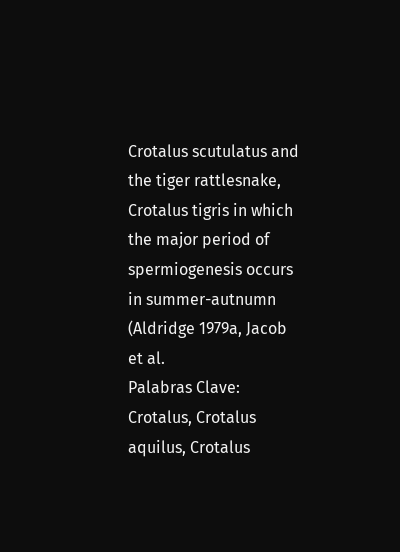Crotalus scutulatus and the tiger rattlesnake, Crotalus tigris in which the major period of spermiogenesis occurs in summer-autnumn (Aldridge 1979a, Jacob et al.
Palabras Clave: Crotalus, Crotalus aquilus, Crotalus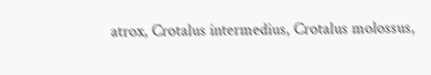atrox, Crotalus intermedius, Crotalus molossus,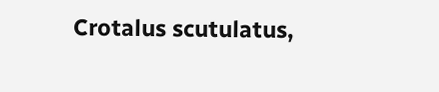Crotalus scutulatus,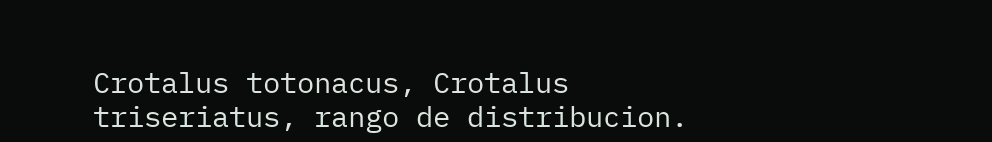Crotalus totonacus, Crotalus triseriatus, rango de distribucion.